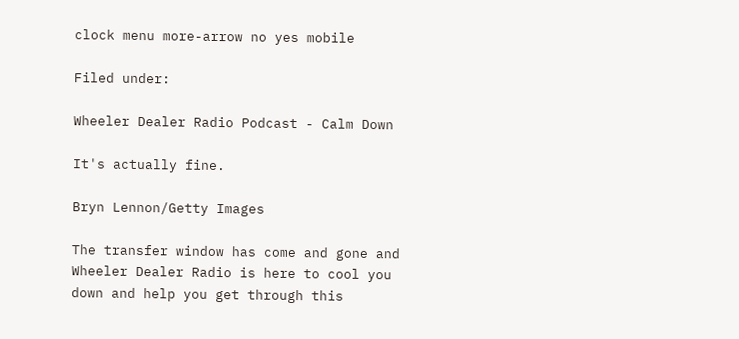clock menu more-arrow no yes mobile

Filed under:

Wheeler Dealer Radio Podcast - Calm Down

It's actually fine.

Bryn Lennon/Getty Images

The transfer window has come and gone and Wheeler Dealer Radio is here to cool you down and help you get through this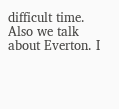difficult time. Also we talk about Everton. I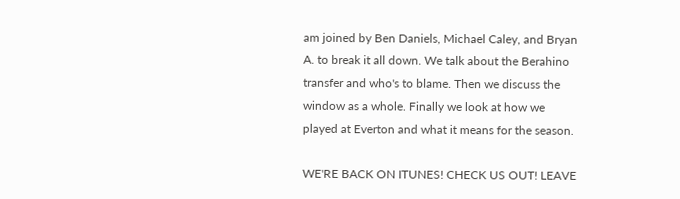am joined by Ben Daniels, Michael Caley, and Bryan A. to break it all down. We talk about the Berahino transfer and who's to blame. Then we discuss the window as a whole. Finally we look at how we played at Everton and what it means for the season.

WE'RE BACK ON ITUNES! CHECK US OUT! LEAVE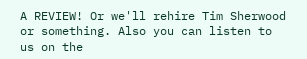A REVIEW! Or we'll rehire Tim Sherwood or something. Also you can listen to us on the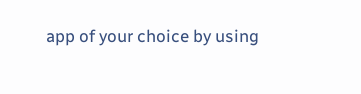app of your choice by using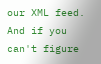our XML feed. And if you can't figure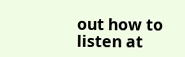out how to listen at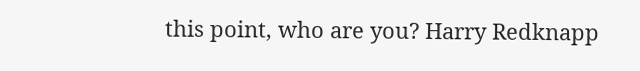this point, who are you? Harry Redknapp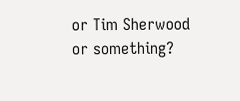or Tim Sherwood or something?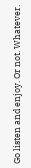Go listen and enjoy. Or not. Whatever.